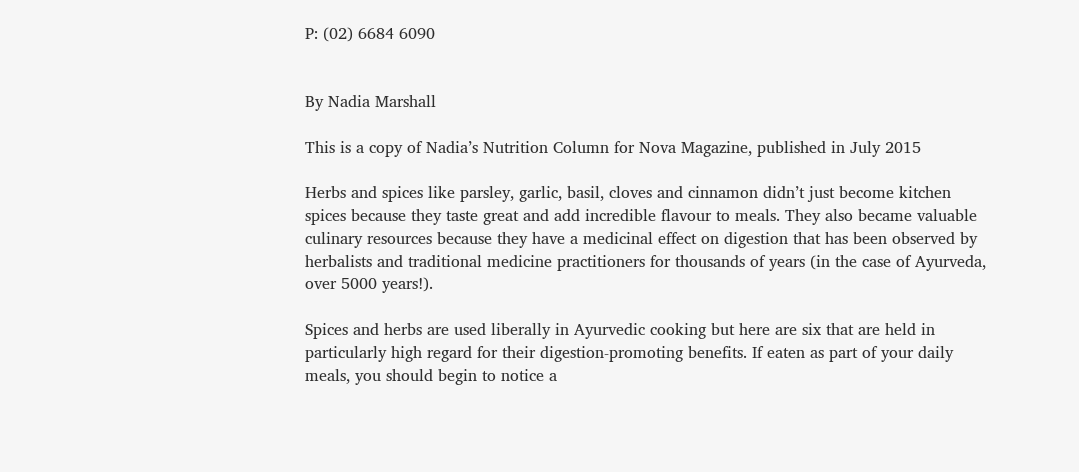P: (02) 6684 6090


By Nadia Marshall

This is a copy of Nadia’s Nutrition Column for Nova Magazine, published in July 2015

Herbs and spices like parsley, garlic, basil, cloves and cinnamon didn’t just become kitchen spices because they taste great and add incredible flavour to meals. They also became valuable culinary resources because they have a medicinal effect on digestion that has been observed by herbalists and traditional medicine practitioners for thousands of years (in the case of Ayurveda, over 5000 years!).

Spices and herbs are used liberally in Ayurvedic cooking but here are six that are held in particularly high regard for their digestion-promoting benefits. If eaten as part of your daily meals, you should begin to notice a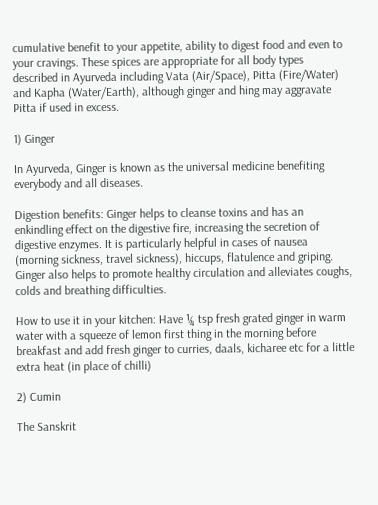cumulative benefit to your appetite, ability to digest food and even to your cravings. These spices are appropriate for all body types described in Ayurveda including Vata (Air/Space), Pitta (Fire/Water) and Kapha (Water/Earth), although ginger and hing may aggravate Pitta if used in excess.

1) Ginger

In Ayurveda, Ginger is known as the universal medicine benefiting everybody and all diseases.

Digestion benefits: Ginger helps to cleanse toxins and has an enkindling effect on the digestive fire, increasing the secretion of digestive enzymes. It is particularly helpful in cases of nausea (morning sickness, travel sickness), hiccups, flatulence and griping. Ginger also helps to promote healthy circulation and alleviates coughs, colds and breathing difficulties.

How to use it in your kitchen: Have ¼ tsp fresh grated ginger in warm water with a squeeze of lemon first thing in the morning before breakfast and add fresh ginger to curries, daals, kicharee etc for a little extra heat (in place of chilli)

2) Cumin

The Sanskrit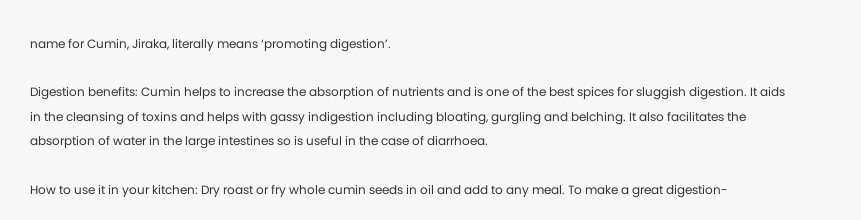name for Cumin, Jiraka, literally means ‘promoting digestion’.

Digestion benefits: Cumin helps to increase the absorption of nutrients and is one of the best spices for sluggish digestion. It aids in the cleansing of toxins and helps with gassy indigestion including bloating, gurgling and belching. It also facilitates the absorption of water in the large intestines so is useful in the case of diarrhoea.

How to use it in your kitchen: Dry roast or fry whole cumin seeds in oil and add to any meal. To make a great digestion-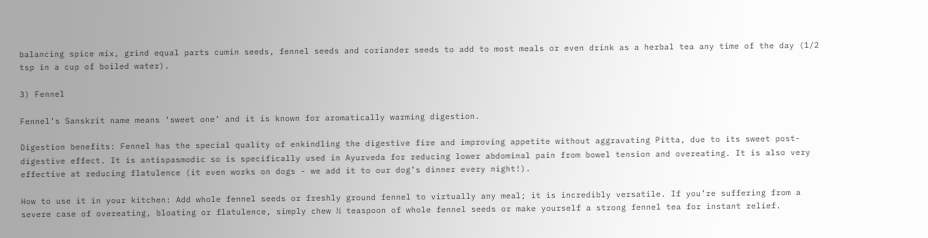balancing spice mix, grind equal parts cumin seeds, fennel seeds and coriander seeds to add to most meals or even drink as a herbal tea any time of the day (1/2 tsp in a cup of boiled water).

3) Fennel

Fennel’s Sanskrit name means ‘sweet one’ and it is known for aromatically warming digestion.

Digestion benefits: Fennel has the special quality of enkindling the digestive fire and improving appetite without aggravating Pitta, due to its sweet post-digestive effect. It is antispasmodic so is specifically used in Ayurveda for reducing lower abdominal pain from bowel tension and overeating. It is also very effective at reducing flatulence (it even works on dogs - we add it to our dog’s dinner every night!).

How to use it in your kitchen: Add whole fennel seeds or freshly ground fennel to virtually any meal; it is incredibly versatile. If you’re suffering from a severe case of overeating, bloating or flatulence, simply chew ½ teaspoon of whole fennel seeds or make yourself a strong fennel tea for instant relief.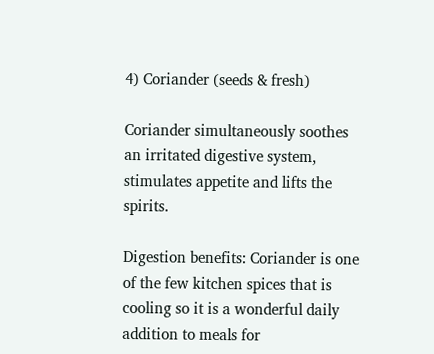4) Coriander (seeds & fresh)

Coriander simultaneously soothes an irritated digestive system, stimulates appetite and lifts the spirits.

Digestion benefits: Coriander is one of the few kitchen spices that is cooling so it is a wonderful daily addition to meals for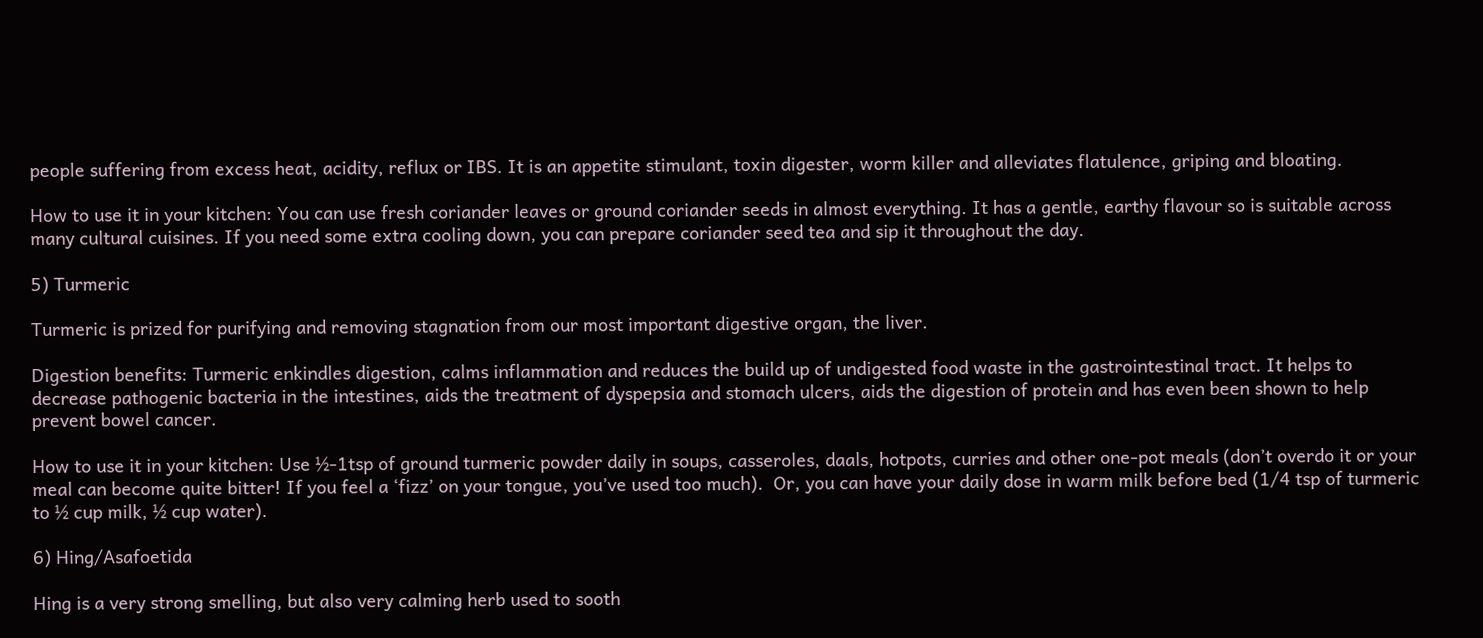people suffering from excess heat, acidity, reflux or IBS. It is an appetite stimulant, toxin digester, worm killer and alleviates flatulence, griping and bloating.

How to use it in your kitchen: You can use fresh coriander leaves or ground coriander seeds in almost everything. It has a gentle, earthy flavour so is suitable across many cultural cuisines. If you need some extra cooling down, you can prepare coriander seed tea and sip it throughout the day.

5) Turmeric

Turmeric is prized for purifying and removing stagnation from our most important digestive organ, the liver.

Digestion benefits: Turmeric enkindles digestion, calms inflammation and reduces the build up of undigested food waste in the gastrointestinal tract. It helps to decrease pathogenic bacteria in the intestines, aids the treatment of dyspepsia and stomach ulcers, aids the digestion of protein and has even been shown to help prevent bowel cancer.

How to use it in your kitchen: Use ½-1tsp of ground turmeric powder daily in soups, casseroles, daals, hotpots, curries and other one-pot meals (don’t overdo it or your meal can become quite bitter! If you feel a ‘fizz’ on your tongue, you’ve used too much).  Or, you can have your daily dose in warm milk before bed (1/4 tsp of turmeric to ½ cup milk, ½ cup water).

6) Hing/Asafoetida

Hing is a very strong smelling, but also very calming herb used to sooth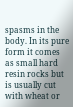spasms in the body. In its pure form it comes as small hard resin rocks but is usually cut with wheat or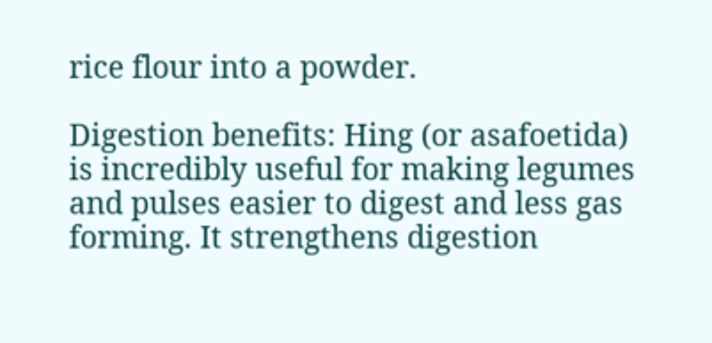rice flour into a powder.

Digestion benefits: Hing (or asafoetida) is incredibly useful for making legumes and pulses easier to digest and less gas forming. It strengthens digestion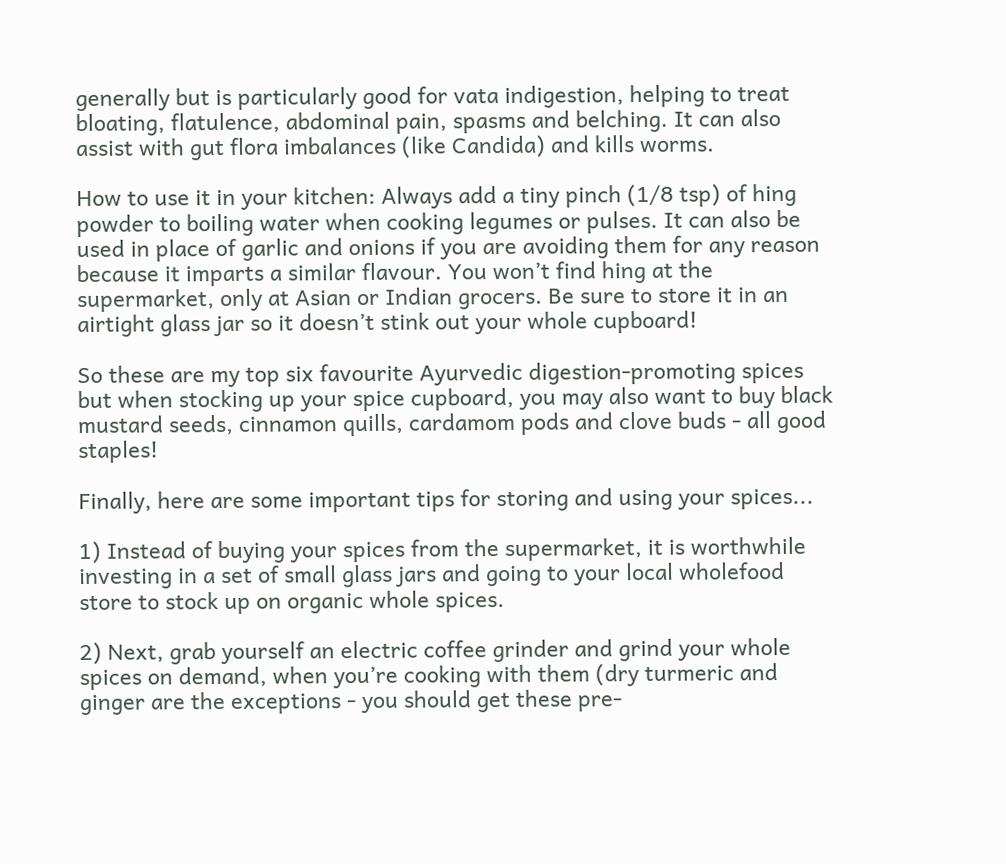generally but is particularly good for vata indigestion, helping to treat bloating, flatulence, abdominal pain, spasms and belching. It can also assist with gut flora imbalances (like Candida) and kills worms.

How to use it in your kitchen: Always add a tiny pinch (1/8 tsp) of hing powder to boiling water when cooking legumes or pulses. It can also be used in place of garlic and onions if you are avoiding them for any reason because it imparts a similar flavour. You won’t find hing at the supermarket, only at Asian or Indian grocers. Be sure to store it in an airtight glass jar so it doesn’t stink out your whole cupboard!

So these are my top six favourite Ayurvedic digestion-promoting spices but when stocking up your spice cupboard, you may also want to buy black mustard seeds, cinnamon quills, cardamom pods and clove buds - all good staples!

Finally, here are some important tips for storing and using your spices...

1) Instead of buying your spices from the supermarket, it is worthwhile investing in a set of small glass jars and going to your local wholefood store to stock up on organic whole spices.

2) Next, grab yourself an electric coffee grinder and grind your whole spices on demand, when you’re cooking with them (dry turmeric and ginger are the exceptions - you should get these pre-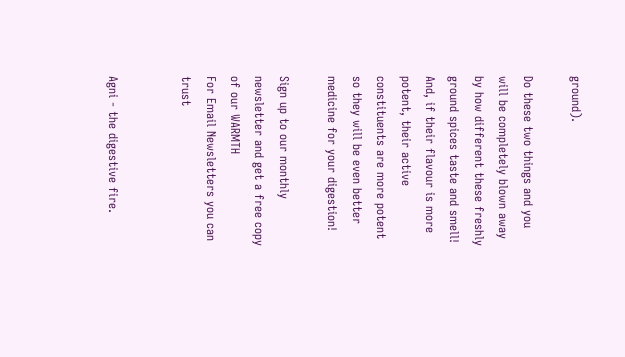ground).

Do these two things and you will be completely blown away by how different these freshly ground spices taste and smell! And, if their flavour is more potent, their active constituents are more potent so they will be even better medicine for your digestion!

Sign up to our monthly newsletter and get a free copy of our WARMTH
For Email Newsletters you can trust


Agni - the digestive fire.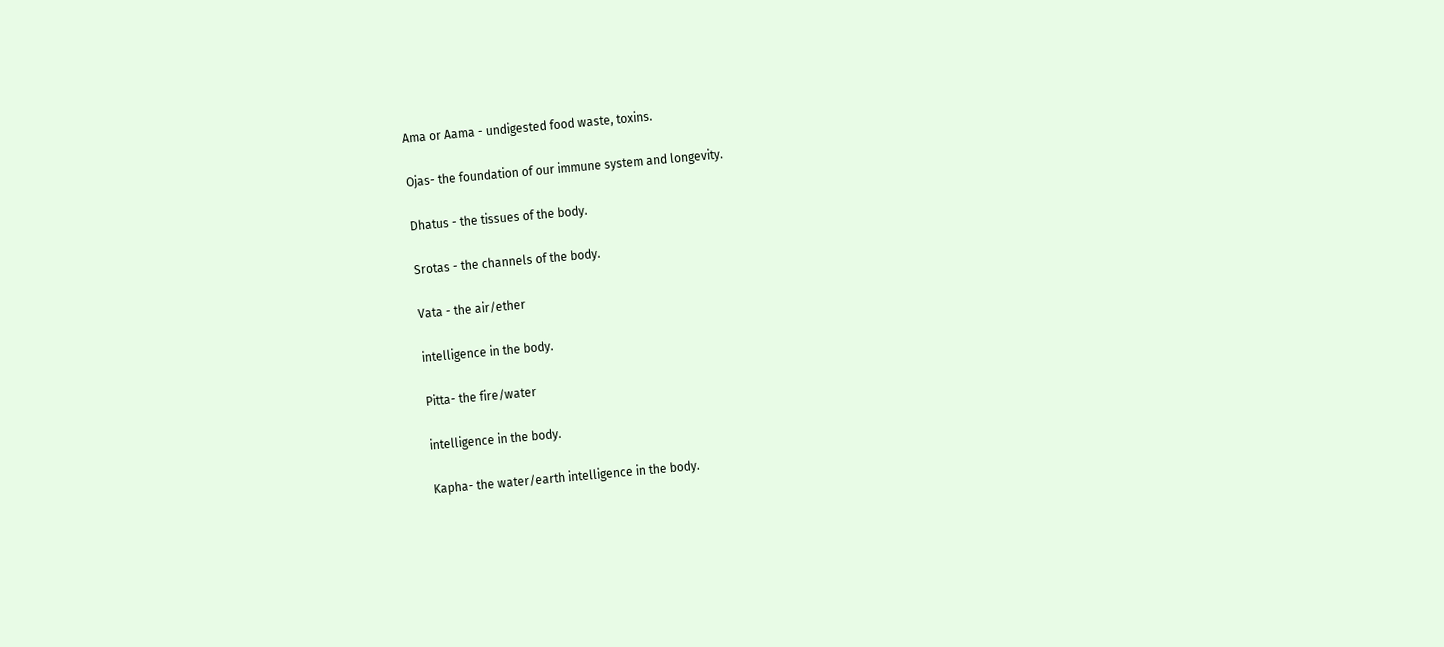Ama or Aama - undigested food waste, toxins.

Ojas- the foundation of our immune system and longevity.

Dhatus - the tissues of the body.

Srotas - the channels of the body.

Vata - the air/ether

intelligence in the body.

Pitta- the fire/water

intelligence in the body.

Kapha- the water/earth intelligence in the body.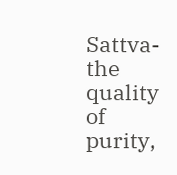Sattva- the quality of purity,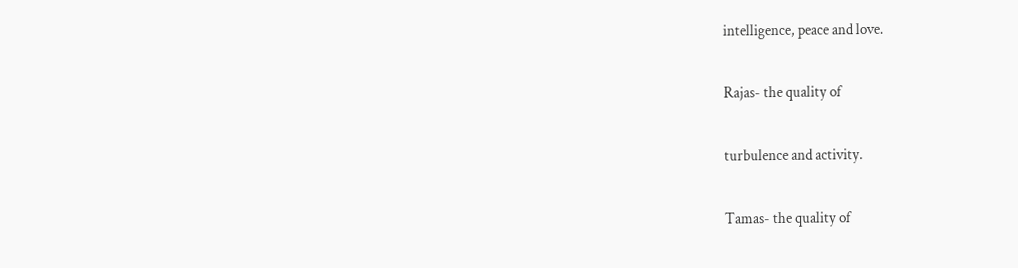intelligence, peace and love.

Rajas- the quality of

turbulence and activity.

Tamas- the quality of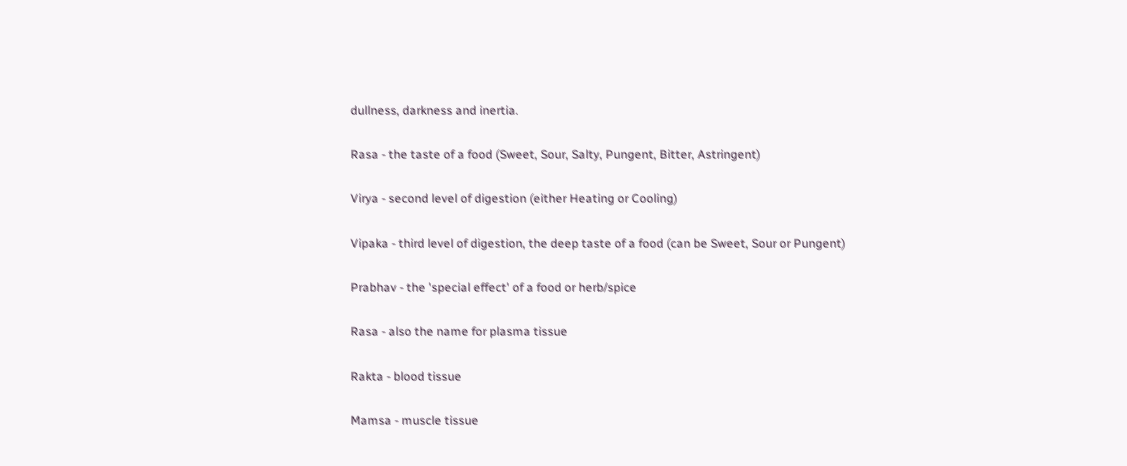dullness, darkness and inertia.

Rasa - the taste of a food (Sweet, Sour, Salty, Pungent, Bitter, Astringent)

Virya - second level of digestion (either Heating or Cooling)

Vipaka - third level of digestion, the deep taste of a food (can be Sweet, Sour or Pungent)

Prabhav - the 'special effect' of a food or herb/spice

Rasa - also the name for plasma tissue

Rakta - blood tissue

Mamsa - muscle tissue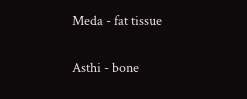Meda - fat tissue

Asthi - bone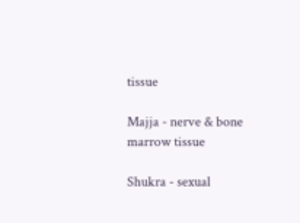tissue

Majja - nerve & bone marrow tissue

Shukra - sexual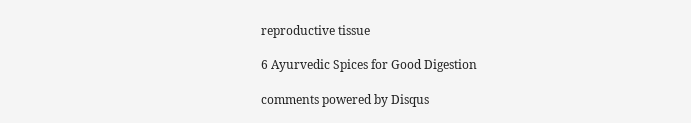reproductive tissue

6 Ayurvedic Spices for Good Digestion

comments powered by Disqus